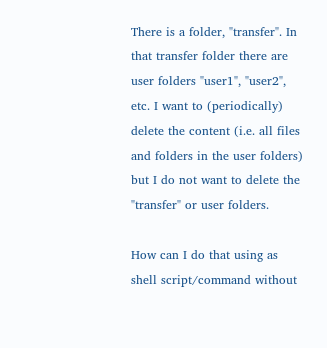There is a folder, "transfer". In that transfer folder there are user folders "user1", "user2", etc. I want to (periodically) delete the content (i.e. all files and folders in the user folders) but I do not want to delete the "transfer" or user folders.

How can I do that using as shell script/command without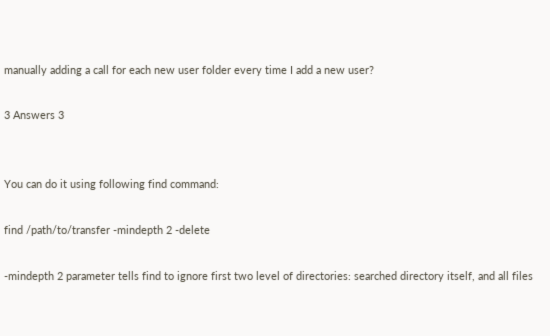manually adding a call for each new user folder every time I add a new user?

3 Answers 3


You can do it using following find command:

find /path/to/transfer -mindepth 2 -delete

-mindepth 2 parameter tells find to ignore first two level of directories: searched directory itself, and all files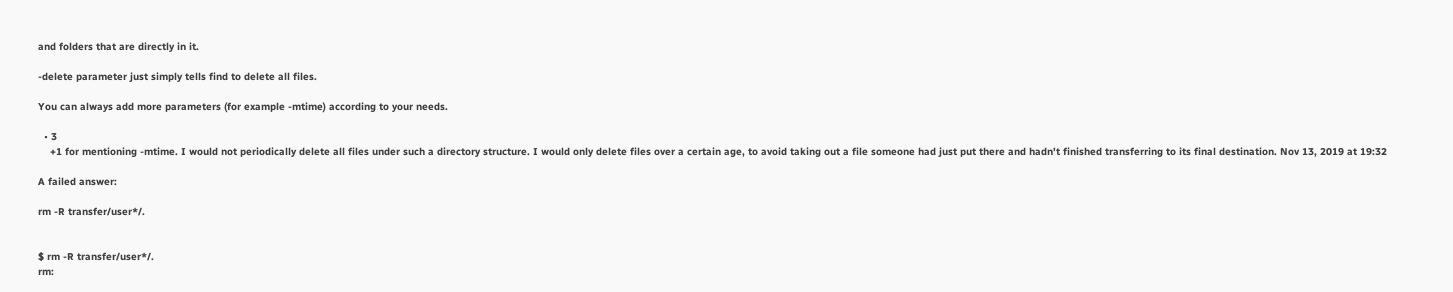and folders that are directly in it.

-delete parameter just simply tells find to delete all files.

You can always add more parameters (for example -mtime) according to your needs.

  • 3
    +1 for mentioning -mtime. I would not periodically delete all files under such a directory structure. I would only delete files over a certain age, to avoid taking out a file someone had just put there and hadn't finished transferring to its final destination. Nov 13, 2019 at 19:32

A failed answer:

rm -R transfer/user*/.


$ rm -R transfer/user*/.
rm: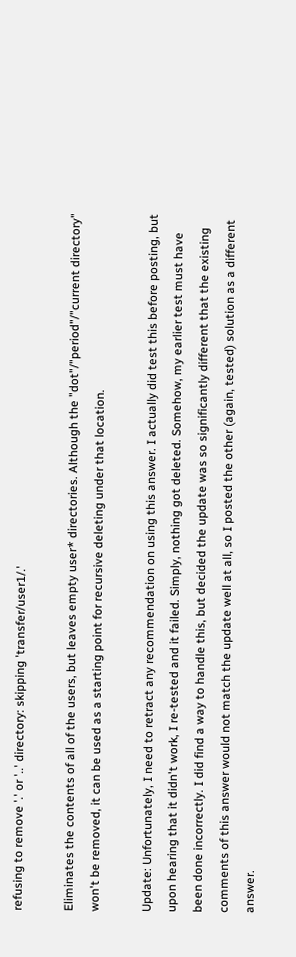refusing to remove '.' or '..' directory: skipping 'transfer/user1/.'

Eliminates the contents of all of the users, but leaves empty user* directories. Although the "dot"/"period"/"current directory" won't be removed, it can be used as a starting point for recursive deleting under that location.

Update: Unfortunately, I need to retract any recommendation on using this answer. I actually did test this before posting, but upon hearing that it didn't work, I re-tested and it failed. Simply, nothing got deleted. Somehow, my earlier test must have been done incorrectly. I did find a way to handle this, but decided the update was so significantly different that the existing comments of this answer would not match the update well at all, so I posted the other (again, tested) solution as a different answer.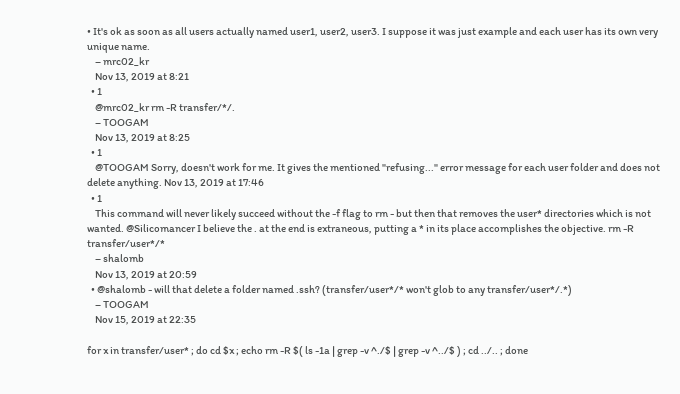• It's ok as soon as all users actually named user1, user2, user3. I suppose it was just example and each user has its own very unique name.
    – mrc02_kr
    Nov 13, 2019 at 8:21
  • 1
    @mrc02_kr rm -R transfer/*/.
    – TOOGAM
    Nov 13, 2019 at 8:25
  • 1
    @TOOGAM Sorry, doesn't work for me. It gives the mentioned "refusing..." error message for each user folder and does not delete anything. Nov 13, 2019 at 17:46
  • 1
    This command will never likely succeed without the -f flag to rm - but then that removes the user* directories which is not wanted. @Silicomancer I believe the . at the end is extraneous, putting a * in its place accomplishes the objective. rm -R transfer/user*/*
    – shalomb
    Nov 13, 2019 at 20:59
  • @shalomb - will that delete a folder named .ssh? (transfer/user*/* won't glob to any transfer/user*/.*)
    – TOOGAM
    Nov 15, 2019 at 22:35

for x in transfer/user* ; do cd $x ; echo rm -R $( ls -1a | grep -v ^./$ | grep -v ^../$ ) ; cd ../.. ; done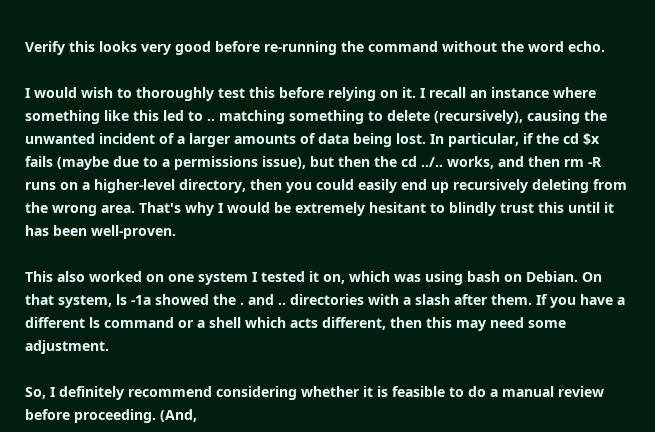Verify this looks very good before re-running the command without the word echo.

I would wish to thoroughly test this before relying on it. I recall an instance where something like this led to .. matching something to delete (recursively), causing the unwanted incident of a larger amounts of data being lost. In particular, if the cd $x fails (maybe due to a permissions issue), but then the cd ../.. works, and then rm -R runs on a higher-level directory, then you could easily end up recursively deleting from the wrong area. That's why I would be extremely hesitant to blindly trust this until it has been well-proven.

This also worked on one system I tested it on, which was using bash on Debian. On that system, ls -1a showed the . and .. directories with a slash after them. If you have a different ls command or a shell which acts different, then this may need some adjustment.

So, I definitely recommend considering whether it is feasible to do a manual review before proceeding. (And,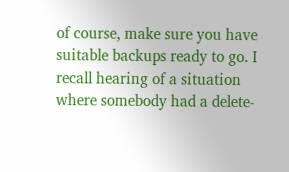of course, make sure you have suitable backups ready to go. I recall hearing of a situation where somebody had a delete-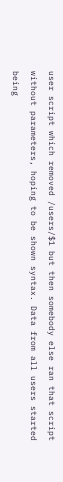user script which removed /users/$1 but then somebody else ran that script without parameters, hoping to be shown syntax. Data from all users started being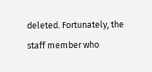deleted. Fortunately, the staff member who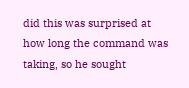did this was surprised at how long the command was taking, so he sought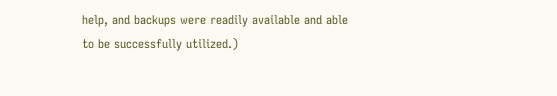help, and backups were readily available and able to be successfully utilized.)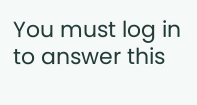You must log in to answer this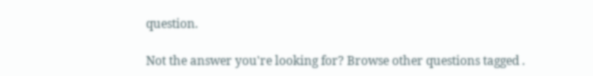question.

Not the answer you're looking for? Browse other questions tagged .